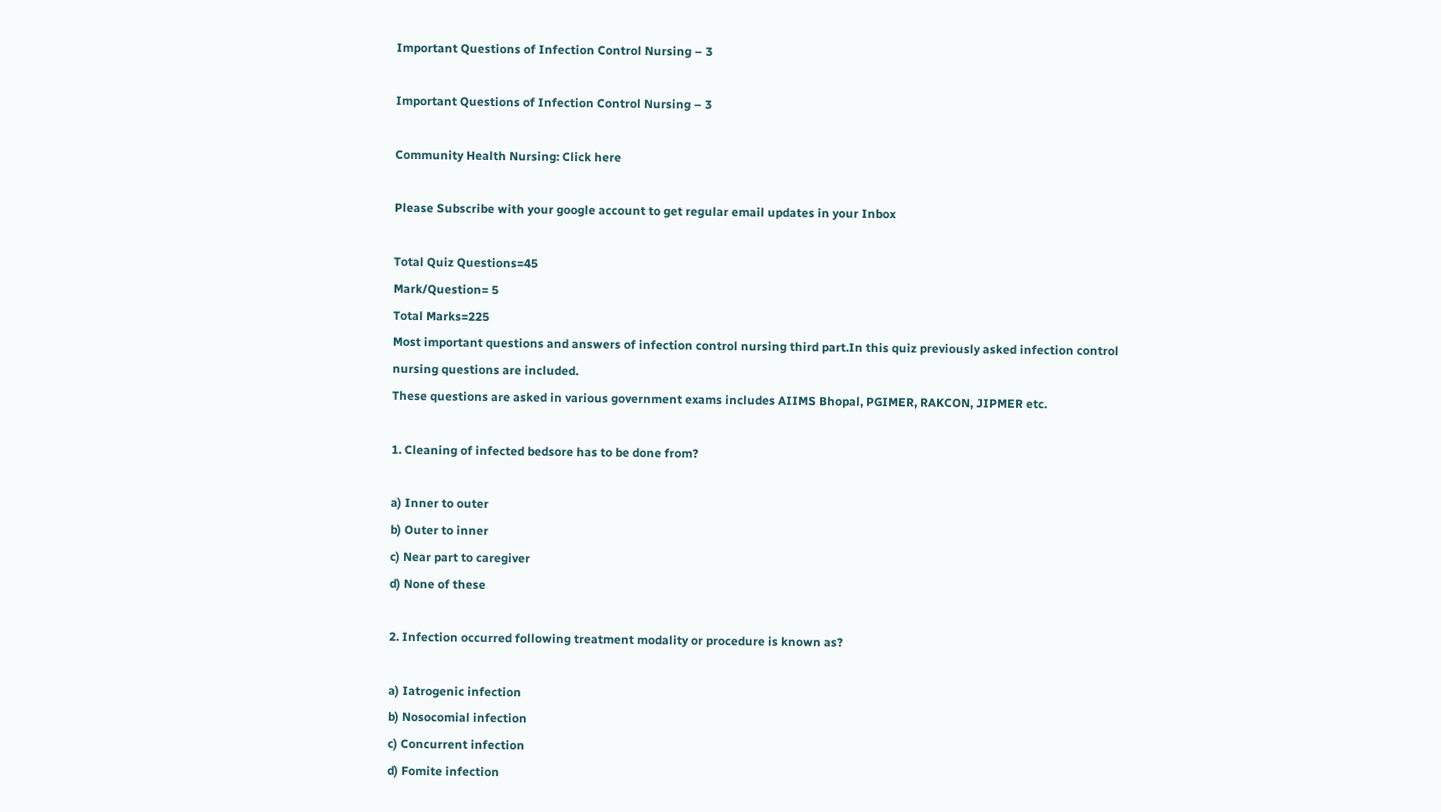Important Questions of Infection Control Nursing – 3

Important Questions of Infection Control Nursing – 3

Community Health Nursing: Click here

Please Subscribe with your google account to get regular email updates in your Inbox

Total Quiz Questions=45
Mark/Question= 5
Total Marks=225
Most important questions and answers of infection control nursing third part.In this quiz previously asked infection control nursing questions are included.
These questions are asked in various government exams includes AIIMS Bhopal, PGIMER, RAKCON, JIPMER etc.

1. Cleaning of infected bedsore has to be done from?

a) Inner to outer
b) Outer to inner
c) Near part to caregiver
d) None of these

2. Infection occurred following treatment modality or procedure is known as?

a) Iatrogenic infection
b) Nosocomial infection
c) Concurrent infection
d) Fomite infection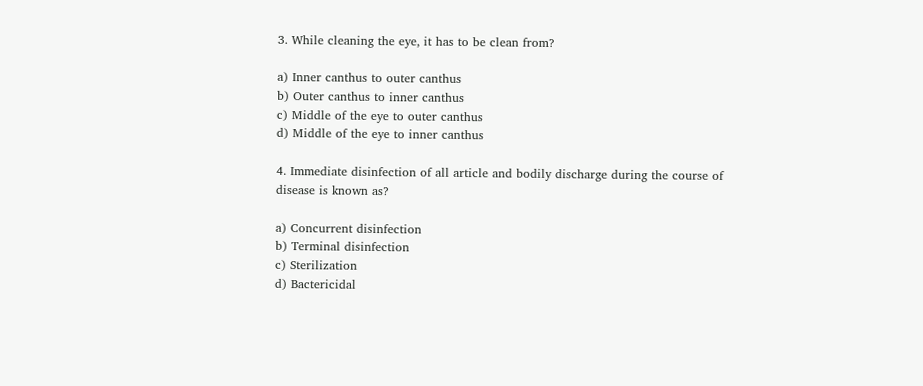3. While cleaning the eye, it has to be clean from?

a) Inner canthus to outer canthus
b) Outer canthus to inner canthus
c) Middle of the eye to outer canthus
d) Middle of the eye to inner canthus

4. Immediate disinfection of all article and bodily discharge during the course of disease is known as?

a) Concurrent disinfection
b) Terminal disinfection
c) Sterilization
d) Bactericidal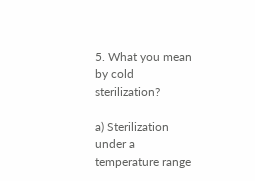5. What you mean by cold sterilization?

a) Sterilization under a temperature range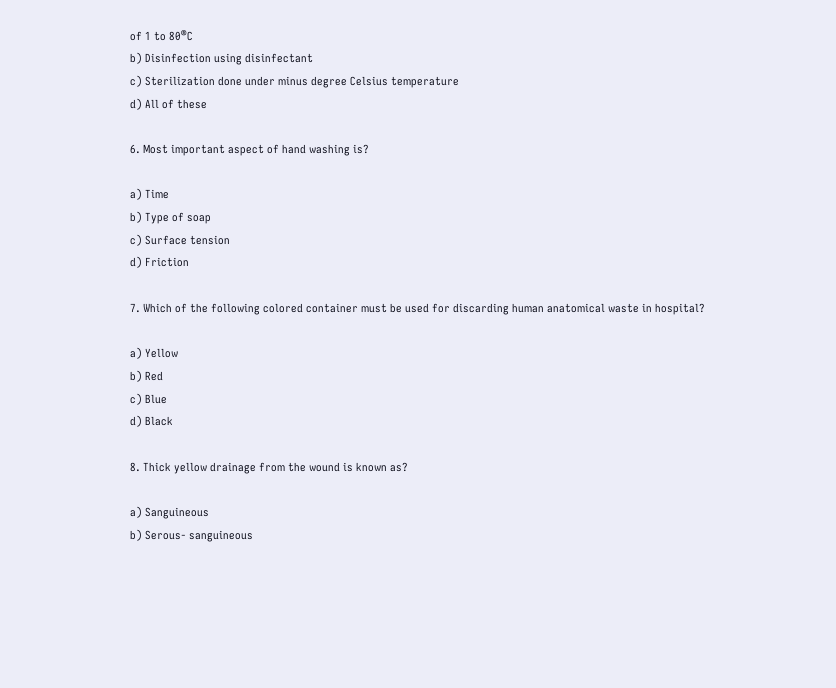of 1 to 80®C
b) Disinfection using disinfectant
c) Sterilization done under minus degree Celsius temperature
d) All of these

6. Most important aspect of hand washing is?

a) Time
b) Type of soap
c) Surface tension
d) Friction

7. Which of the following colored container must be used for discarding human anatomical waste in hospital?

a) Yellow
b) Red
c) Blue
d) Black

8. Thick yellow drainage from the wound is known as?

a) Sanguineous
b) Serous- sanguineous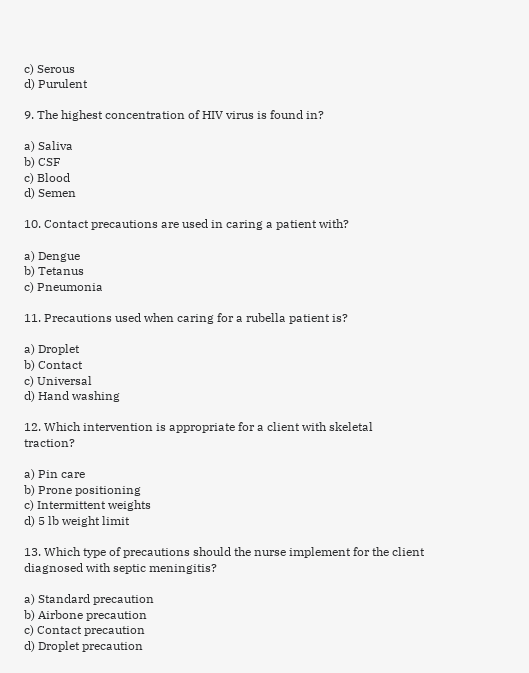c) Serous
d) Purulent

9. The highest concentration of HIV virus is found in?

a) Saliva
b) CSF
c) Blood
d) Semen

10. Contact precautions are used in caring a patient with?

a) Dengue
b) Tetanus
c) Pneumonia

11. Precautions used when caring for a rubella patient is?

a) Droplet
b) Contact
c) Universal
d) Hand washing

12. Which intervention is appropriate for a client with skeletal traction?

a) Pin care
b) Prone positioning
c) Intermittent weights
d) 5 lb weight limit

13. Which type of precautions should the nurse implement for the client diagnosed with septic meningitis?

a) Standard precaution
b) Airbone precaution
c) Contact precaution
d) Droplet precaution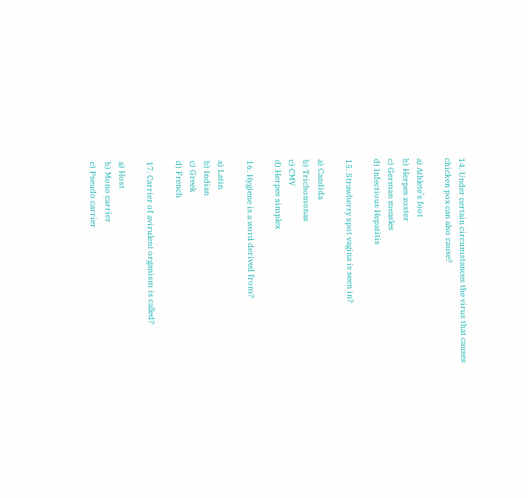14. Under certain circumstances the virus that causes chicken pox can also cause?

a) Athlete’s foot
b) Herpes zoster
c) German measles
d) Infectious Hepatitis

15. Strawberry spot vagina is seen in?

a) Candida
b) Trichomonas
c) CMV
d) Herpes simplex

16. Hygiene is a word derived from?

a) Latin
b) Indian
c) Greek
d) French

17. Carrier of avirulent organism is called?

a) Host
b) Mono carrier
c) Pseudo carrier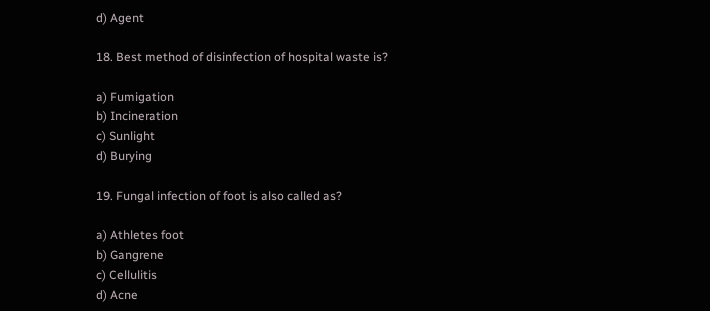d) Agent

18. Best method of disinfection of hospital waste is?

a) Fumigation
b) Incineration
c) Sunlight
d) Burying

19. Fungal infection of foot is also called as?

a) Athletes foot
b) Gangrene
c) Cellulitis
d) Acne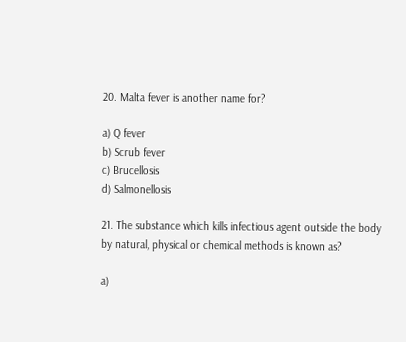20. Malta fever is another name for?

a) Q fever
b) Scrub fever
c) Brucellosis
d) Salmonellosis

21. The substance which kills infectious agent outside the body by natural, physical or chemical methods is known as?

a)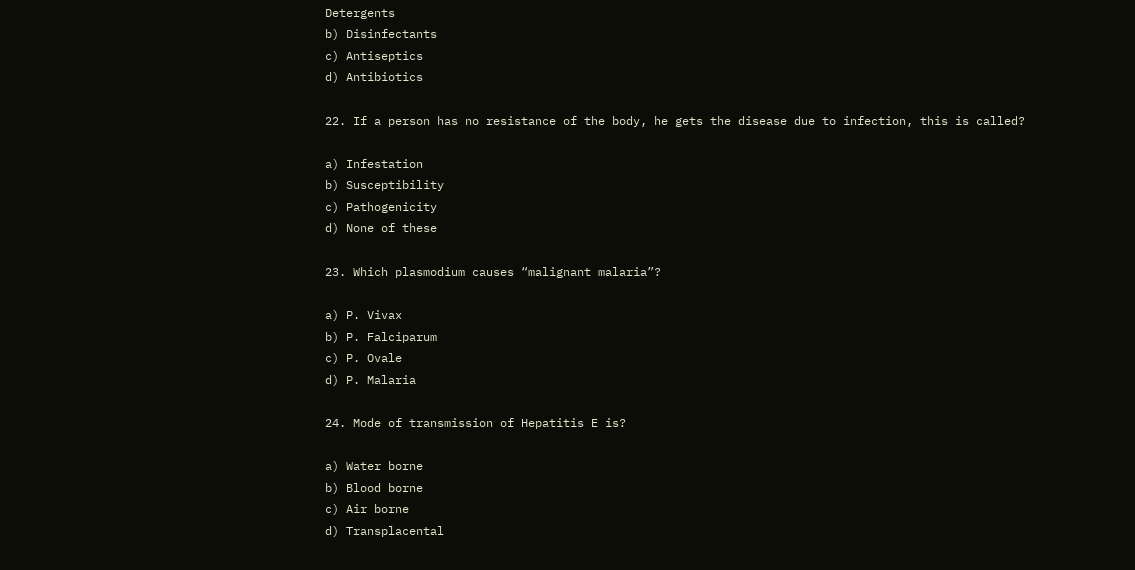Detergents
b) Disinfectants
c) Antiseptics
d) Antibiotics

22. If a person has no resistance of the body, he gets the disease due to infection, this is called?

a) Infestation
b) Susceptibility
c) Pathogenicity
d) None of these

23. Which plasmodium causes “malignant malaria”?

a) P. Vivax
b) P. Falciparum
c) P. Ovale
d) P. Malaria

24. Mode of transmission of Hepatitis E is?

a) Water borne
b) Blood borne
c) Air borne
d) Transplacental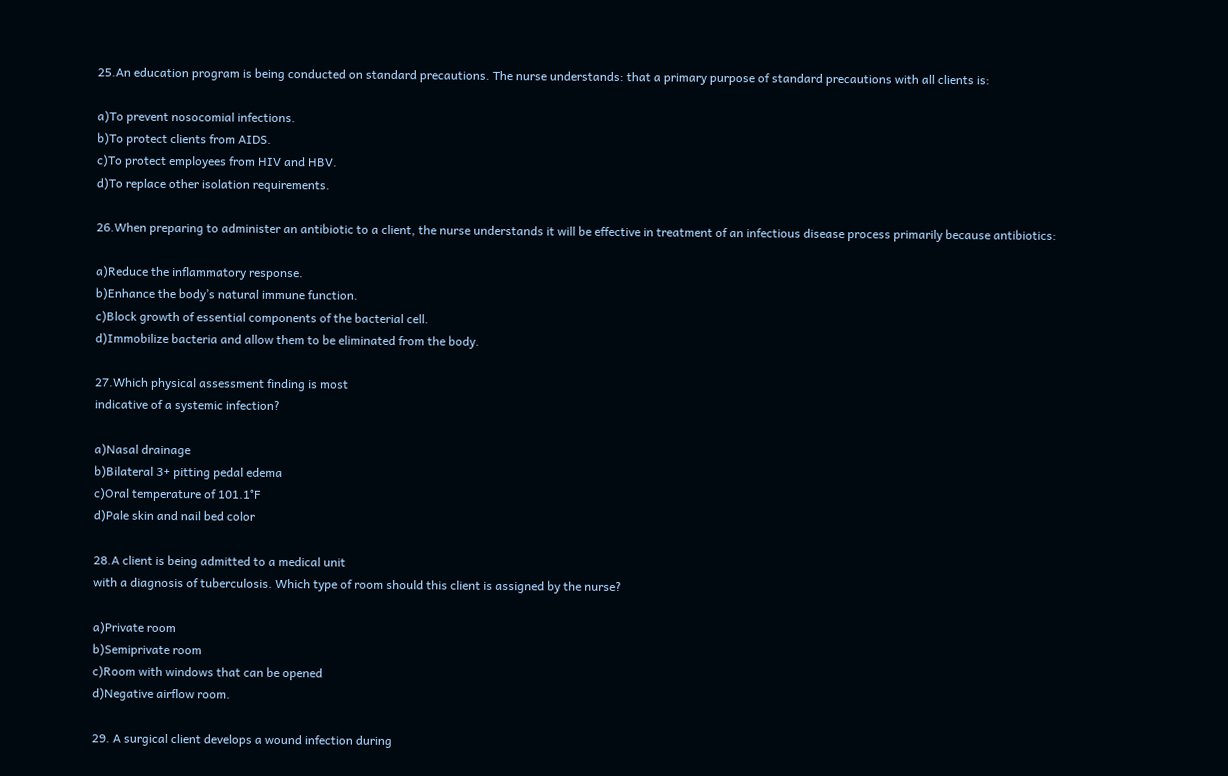25.An education program is being conducted on standard precautions. The nurse understands: that a primary purpose of standard precautions with all clients is:

a)To prevent nosocomial infections.
b)To protect clients from AIDS.
c)To protect employees from HIV and HBV.
d)To replace other isolation requirements.

26.When preparing to administer an antibiotic to a client, the nurse understands it will be effective in treatment of an infectious disease process primarily because antibiotics:

a)Reduce the inflammatory response.
b)Enhance the body’s natural immune function.
c)Block growth of essential components of the bacterial cell.
d)Immobilize bacteria and allow them to be eliminated from the body.

27.Which physical assessment finding is most
indicative of a systemic infection?

a)Nasal drainage
b)Bilateral 3+ pitting pedal edema
c)Oral temperature of 101.1°F
d)Pale skin and nail bed color

28.A client is being admitted to a medical unit
with a diagnosis of tuberculosis. Which type of room should this client is assigned by the nurse?

a)Private room
b)Semiprivate room
c)Room with windows that can be opened
d)Negative airflow room.

29. A surgical client develops a wound infection during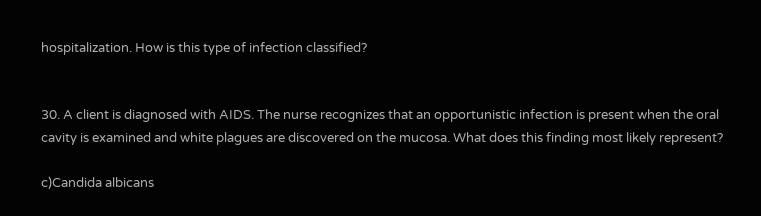hospitalization. How is this type of infection classified?


30. A client is diagnosed with AIDS. The nurse recognizes that an opportunistic infection is present when the oral cavity is examined and white plagues are discovered on the mucosa. What does this finding most likely represent?

c)Candida albicans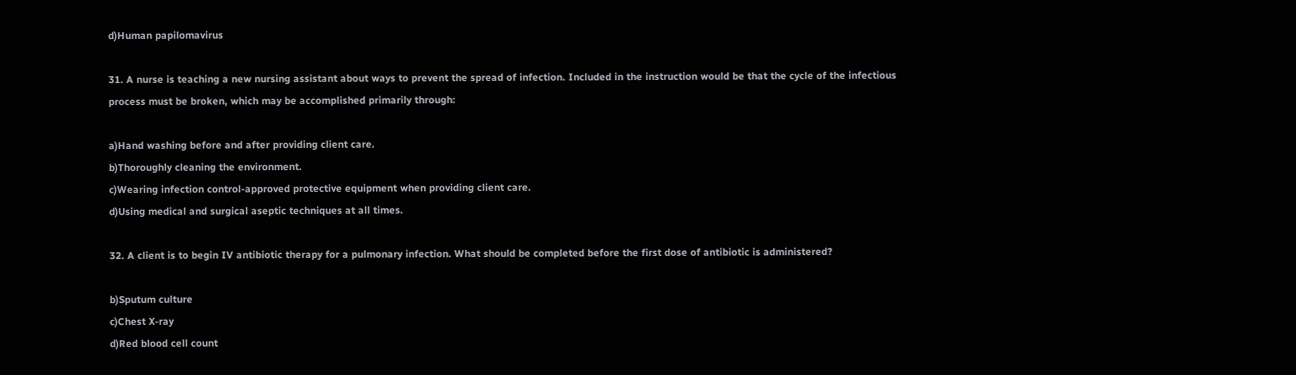d)Human papilomavirus

31. A nurse is teaching a new nursing assistant about ways to prevent the spread of infection. Included in the instruction would be that the cycle of the infectious process must be broken, which may be accomplished primarily through:

a)Hand washing before and after providing client care.
b)Thoroughly cleaning the environment.
c)Wearing infection control-approved protective equipment when providing client care.
d)Using medical and surgical aseptic techniques at all times.

32. A client is to begin IV antibiotic therapy for a pulmonary infection. What should be completed before the first dose of antibiotic is administered?

b)Sputum culture
c)Chest X-ray
d)Red blood cell count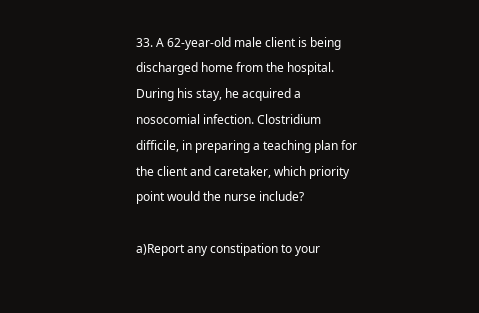33. A 62-year-old male client is being discharged home from the hospital. During his stay, he acquired a nosocomial infection. Clostridium difficile, in preparing a teaching plan for the client and caretaker, which priority point would the nurse include?

a)Report any constipation to your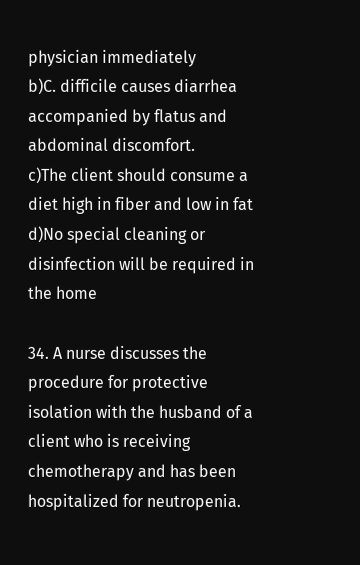physician immediately
b)C. difficile causes diarrhea accompanied by flatus and abdominal discomfort.
c)The client should consume a diet high in fiber and low in fat
d)No special cleaning or disinfection will be required in the home

34. A nurse discusses the procedure for protective isolation with the husband of a client who is receiving chemotherapy and has been hospitalized for neutropenia.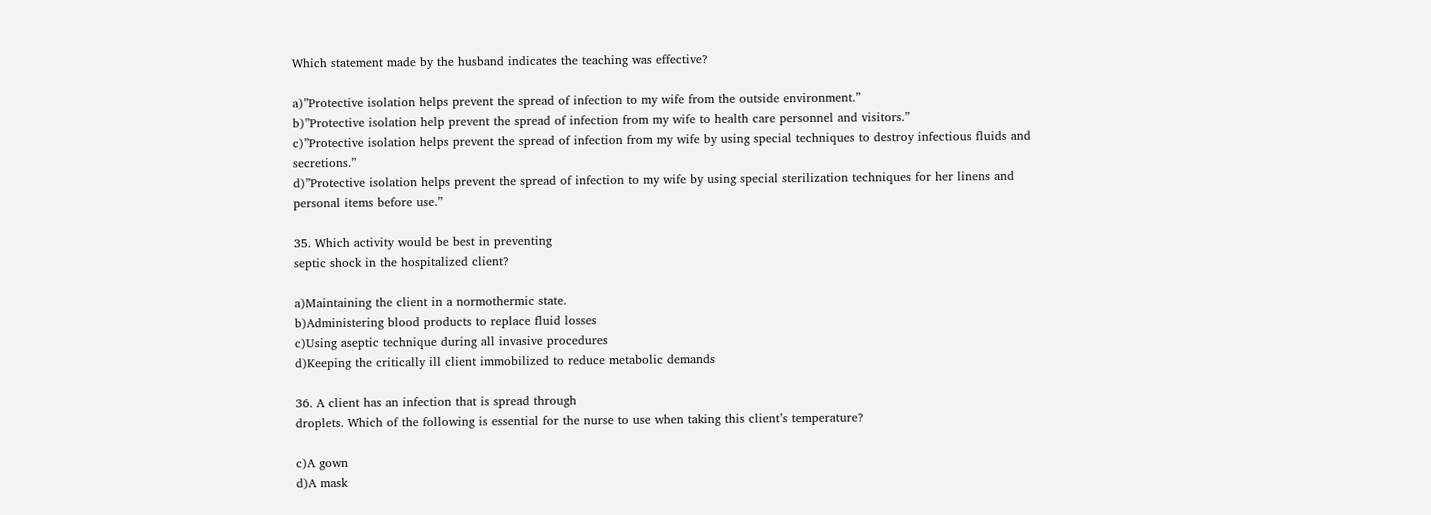Which statement made by the husband indicates the teaching was effective?

a)”Protective isolation helps prevent the spread of infection to my wife from the outside environment.”
b)”Protective isolation help prevent the spread of infection from my wife to health care personnel and visitors.”
c)”Protective isolation helps prevent the spread of infection from my wife by using special techniques to destroy infectious fluids and secretions.”
d)”Protective isolation helps prevent the spread of infection to my wife by using special sterilization techniques for her linens and personal items before use.”

35. Which activity would be best in preventing
septic shock in the hospitalized client?

a)Maintaining the client in a normothermic state.
b)Administering blood products to replace fluid losses
c)Using aseptic technique during all invasive procedures
d)Keeping the critically ill client immobilized to reduce metabolic demands

36. A client has an infection that is spread through
droplets. Which of the following is essential for the nurse to use when taking this client’s temperature?

c)A gown
d)A mask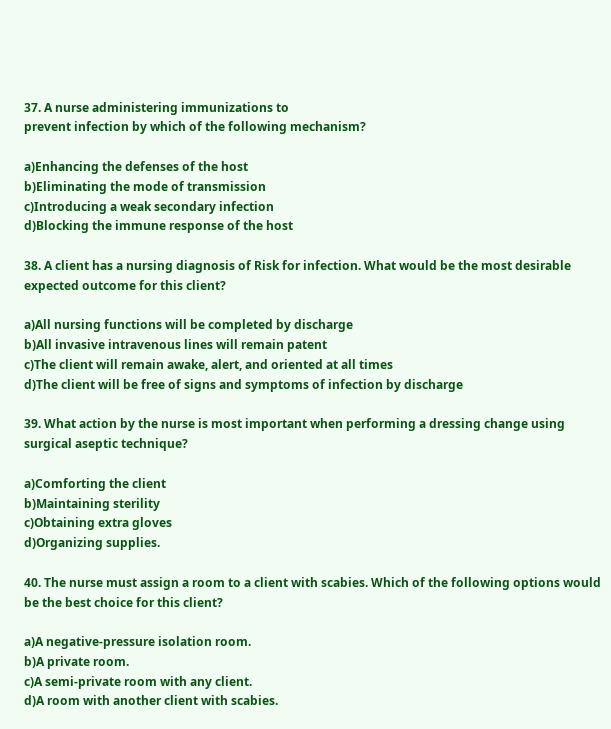37. A nurse administering immunizations to
prevent infection by which of the following mechanism?

a)Enhancing the defenses of the host
b)Eliminating the mode of transmission
c)Introducing a weak secondary infection
d)Blocking the immune response of the host

38. A client has a nursing diagnosis of Risk for infection. What would be the most desirable expected outcome for this client?

a)All nursing functions will be completed by discharge
b)All invasive intravenous lines will remain patent
c)The client will remain awake, alert, and oriented at all times
d)The client will be free of signs and symptoms of infection by discharge

39. What action by the nurse is most important when performing a dressing change using surgical aseptic technique?

a)Comforting the client
b)Maintaining sterility
c)Obtaining extra gloves
d)Organizing supplies.

40. The nurse must assign a room to a client with scabies. Which of the following options would be the best choice for this client?

a)A negative-pressure isolation room.
b)A private room.
c)A semi-private room with any client.
d)A room with another client with scabies.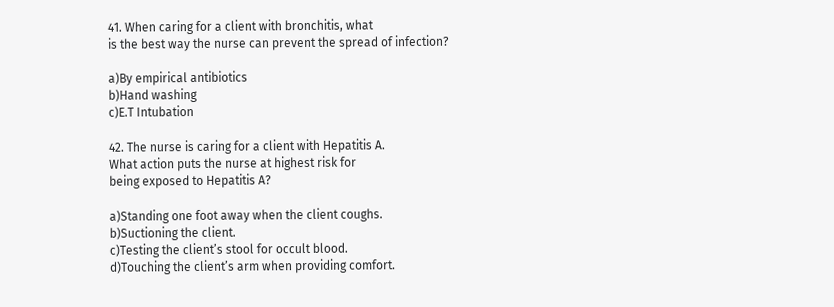41. When caring for a client with bronchitis, what
is the best way the nurse can prevent the spread of infection?

a)By empirical antibiotics
b)Hand washing
c)E.T Intubation

42. The nurse is caring for a client with Hepatitis A.
What action puts the nurse at highest risk for
being exposed to Hepatitis A?

a)Standing one foot away when the client coughs.
b)Suctioning the client.
c)Testing the client’s stool for occult blood.
d)Touching the client’s arm when providing comfort.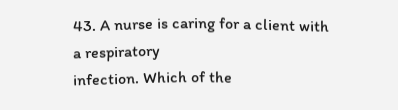43. A nurse is caring for a client with a respiratory
infection. Which of the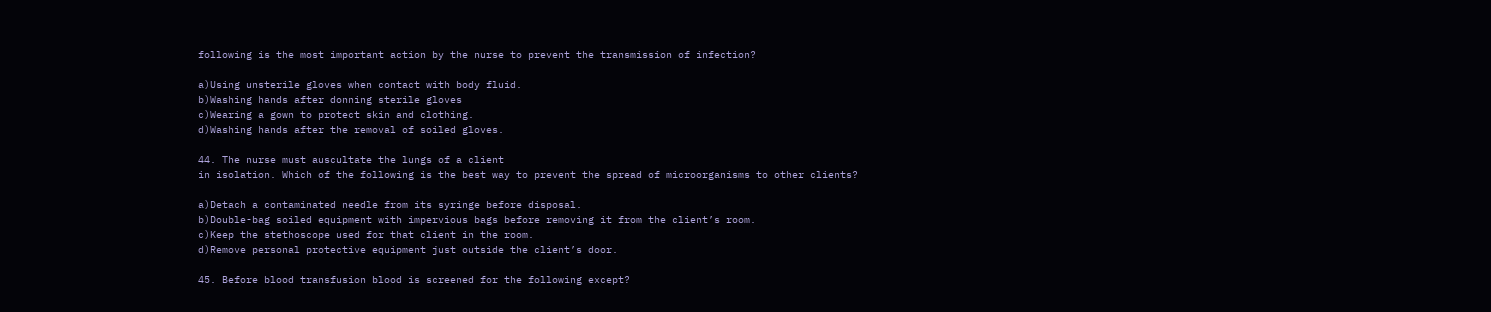following is the most important action by the nurse to prevent the transmission of infection?

a)Using unsterile gloves when contact with body fluid.
b)Washing hands after donning sterile gloves
c)Wearing a gown to protect skin and clothing.
d)Washing hands after the removal of soiled gloves.

44. The nurse must auscultate the lungs of a client
in isolation. Which of the following is the best way to prevent the spread of microorganisms to other clients?

a)Detach a contaminated needle from its syringe before disposal.
b)Double-bag soiled equipment with impervious bags before removing it from the client’s room.
c)Keep the stethoscope used for that client in the room.
d)Remove personal protective equipment just outside the client’s door.

45. Before blood transfusion blood is screened for the following except?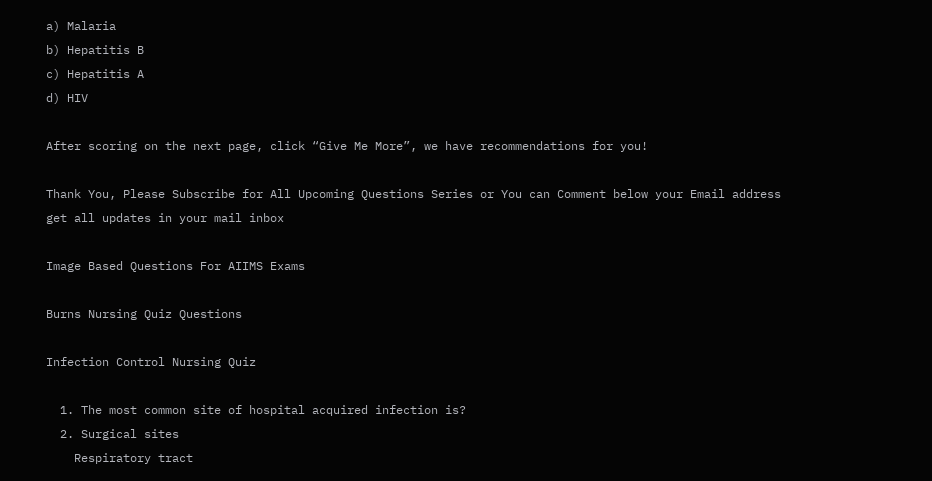a) Malaria
b) Hepatitis B
c) Hepatitis A
d) HIV

After scoring on the next page, click “Give Me More”, we have recommendations for you!

Thank You, Please Subscribe for All Upcoming Questions Series or You can Comment below your Email address get all updates in your mail inbox

Image Based Questions For AIIMS Exams

Burns Nursing Quiz Questions

Infection Control Nursing Quiz

  1. The most common site of hospital acquired infection is?
  2. Surgical sites
    Respiratory tract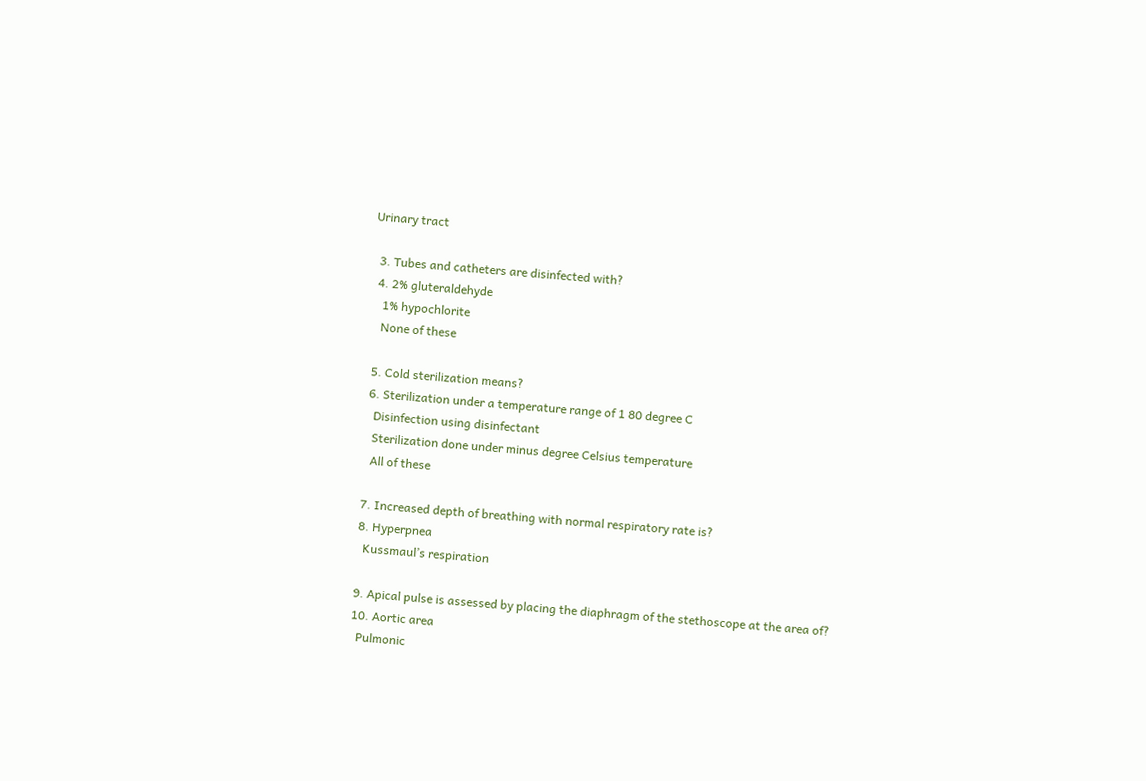Urinary tract

  3. Tubes and catheters are disinfected with?
  4. 2% gluteraldehyde
    1% hypochlorite
    None of these

  5. Cold sterilization means?
  6. Sterilization under a temperature range of 1 80 degree C
    Disinfection using disinfectant
    Sterilization done under minus degree Celsius temperature
    All of these

  7. Increased depth of breathing with normal respiratory rate is?
  8. Hyperpnea
    Kussmaul’s respiration

  9. Apical pulse is assessed by placing the diaphragm of the stethoscope at the area of?
  10. Aortic area
    Pulmonic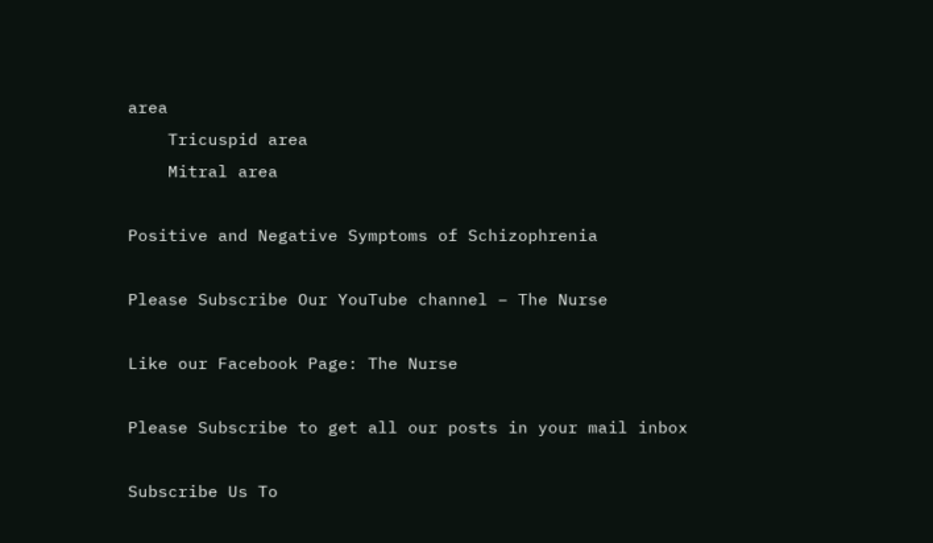area
    Tricuspid area
    Mitral area

Positive and Negative Symptoms of Schizophrenia

Please Subscribe Our YouTube channel – The Nurse

Like our Facebook Page: The Nurse

Please Subscribe to get all our posts in your mail inbox

Subscribe Us To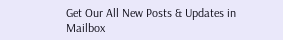Get Our All New Posts & Updates in Mailbox